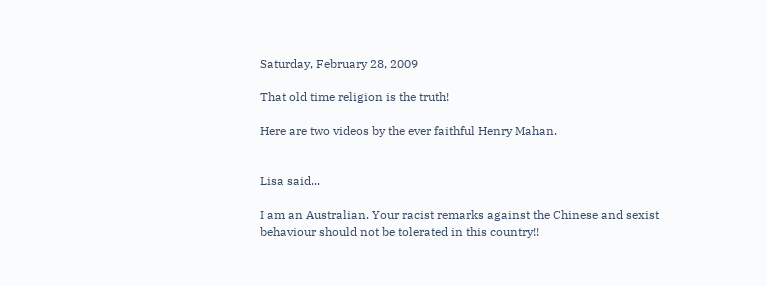Saturday, February 28, 2009

That old time religion is the truth!

Here are two videos by the ever faithful Henry Mahan.


Lisa said...

I am an Australian. Your racist remarks against the Chinese and sexist behaviour should not be tolerated in this country!!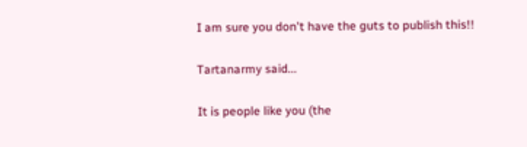I am sure you don't have the guts to publish this!!

Tartanarmy said...

It is people like you (the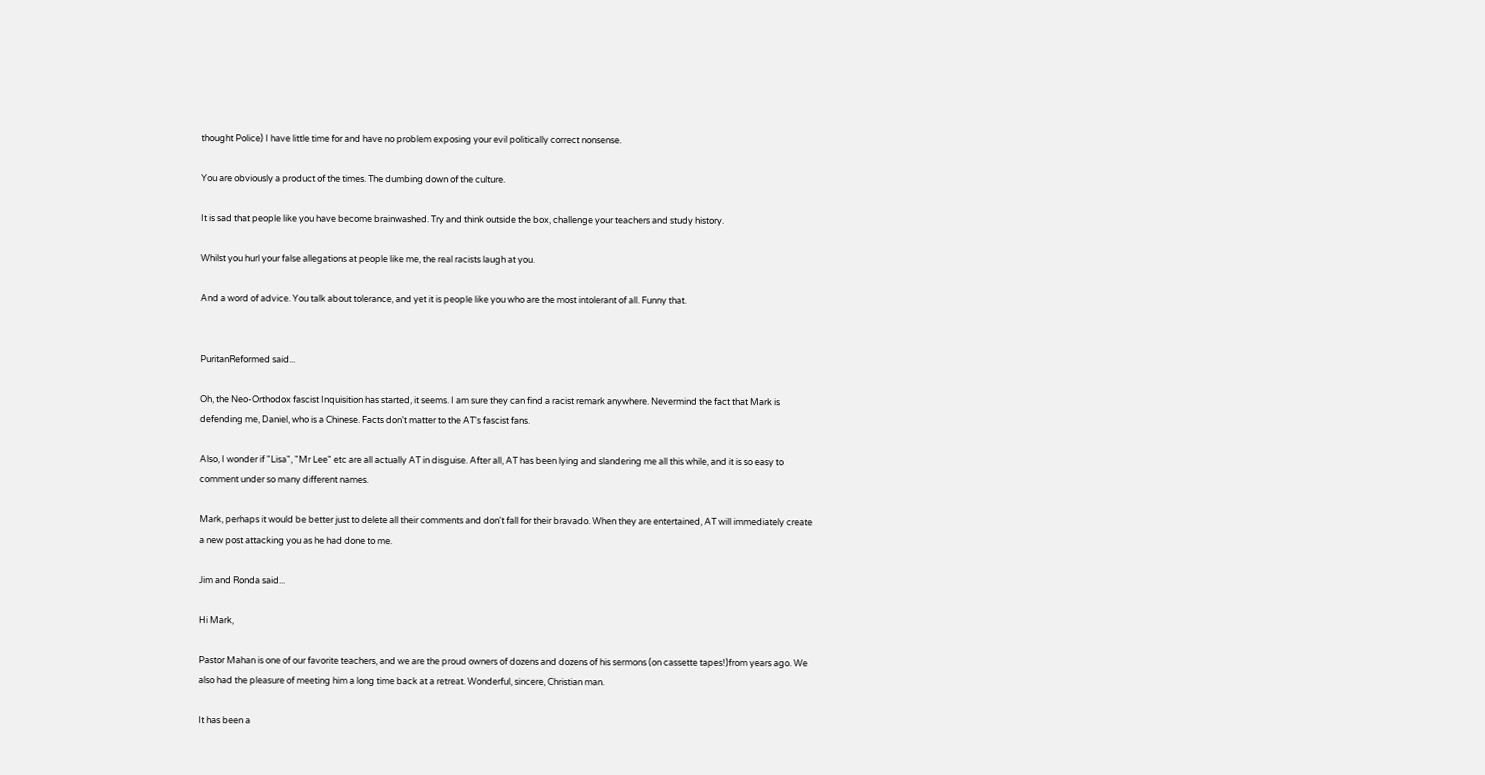thought Police) I have little time for and have no problem exposing your evil politically correct nonsense.

You are obviously a product of the times. The dumbing down of the culture.

It is sad that people like you have become brainwashed. Try and think outside the box, challenge your teachers and study history.

Whilst you hurl your false allegations at people like me, the real racists laugh at you.

And a word of advice. You talk about tolerance, and yet it is people like you who are the most intolerant of all. Funny that.


PuritanReformed said...

Oh, the Neo-Orthodox fascist Inquisition has started, it seems. I am sure they can find a racist remark anywhere. Nevermind the fact that Mark is defending me, Daniel, who is a Chinese. Facts don't matter to the AT's fascist fans.

Also, I wonder if "Lisa", "Mr Lee" etc are all actually AT in disguise. After all, AT has been lying and slandering me all this while, and it is so easy to comment under so many different names.

Mark, perhaps it would be better just to delete all their comments and don't fall for their bravado. When they are entertained, AT will immediately create a new post attacking you as he had done to me.

Jim and Ronda said...

Hi Mark,

Pastor Mahan is one of our favorite teachers, and we are the proud owners of dozens and dozens of his sermons (on cassette tapes!)from years ago. We also had the pleasure of meeting him a long time back at a retreat. Wonderful, sincere, Christian man.

It has been a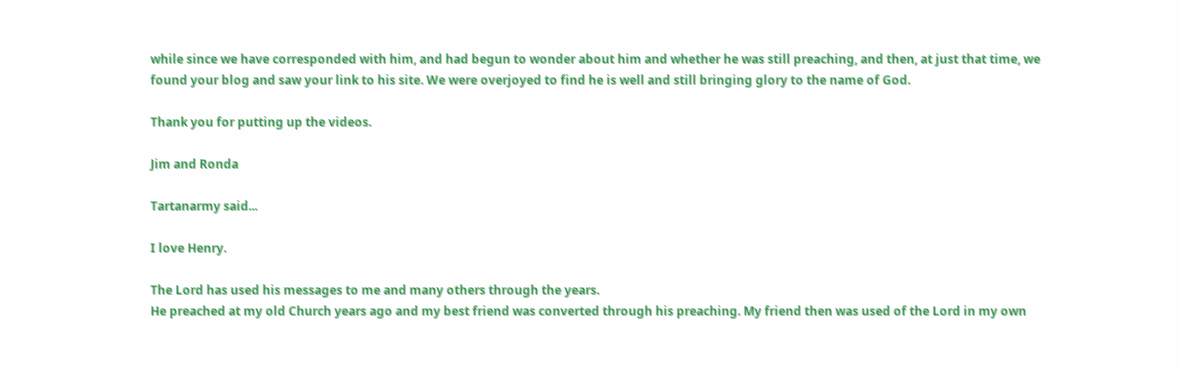while since we have corresponded with him, and had begun to wonder about him and whether he was still preaching, and then, at just that time, we found your blog and saw your link to his site. We were overjoyed to find he is well and still bringing glory to the name of God.

Thank you for putting up the videos.

Jim and Ronda

Tartanarmy said...

I love Henry.

The Lord has used his messages to me and many others through the years.
He preached at my old Church years ago and my best friend was converted through his preaching. My friend then was used of the Lord in my own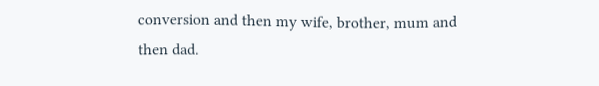conversion and then my wife, brother, mum and then dad.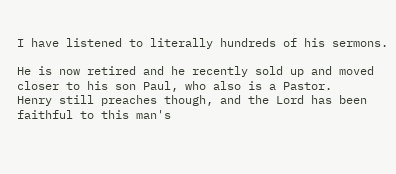I have listened to literally hundreds of his sermons.

He is now retired and he recently sold up and moved closer to his son Paul, who also is a Pastor.
Henry still preaches though, and the Lord has been faithful to this man's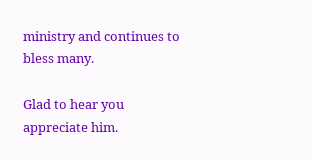ministry and continues to bless many.

Glad to hear you appreciate him.